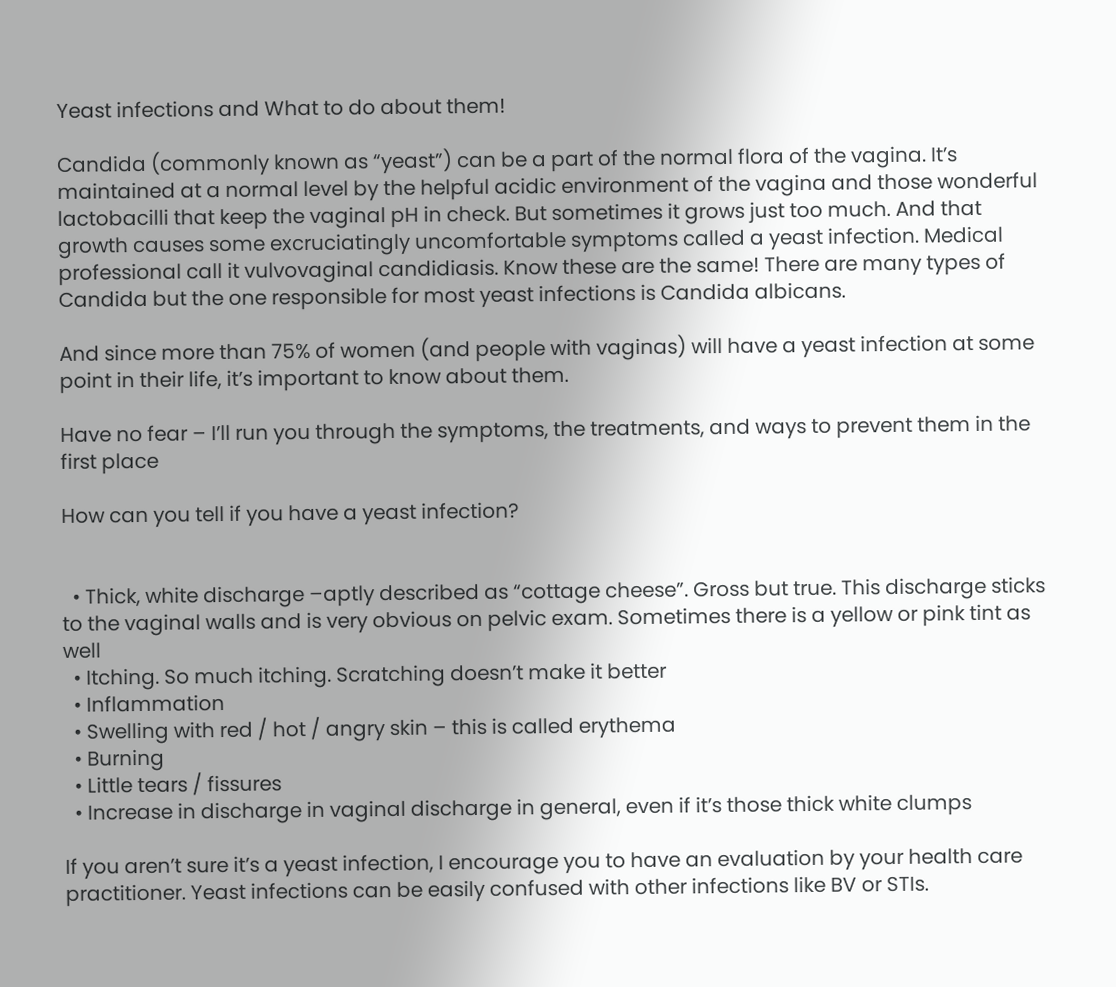Yeast infections and What to do about them!

Candida (commonly known as “yeast”) can be a part of the normal flora of the vagina. It’s maintained at a normal level by the helpful acidic environment of the vagina and those wonderful lactobacilli that keep the vaginal pH in check. But sometimes it grows just too much. And that growth causes some excruciatingly uncomfortable symptoms called a yeast infection. Medical professional call it vulvovaginal candidiasis. Know these are the same! There are many types of Candida but the one responsible for most yeast infections is Candida albicans.

And since more than 75% of women (and people with vaginas) will have a yeast infection at some point in their life, it’s important to know about them.

Have no fear – I’ll run you through the symptoms, the treatments, and ways to prevent them in the first place

How can you tell if you have a yeast infection?


  • Thick, white discharge –aptly described as “cottage cheese”. Gross but true. This discharge sticks to the vaginal walls and is very obvious on pelvic exam. Sometimes there is a yellow or pink tint as well
  • Itching. So much itching. Scratching doesn’t make it better
  • Inflammation
  • Swelling with red / hot / angry skin – this is called erythema
  • Burning
  • Little tears / fissures
  • Increase in discharge in vaginal discharge in general, even if it’s those thick white clumps

If you aren’t sure it’s a yeast infection, I encourage you to have an evaluation by your health care practitioner. Yeast infections can be easily confused with other infections like BV or STIs.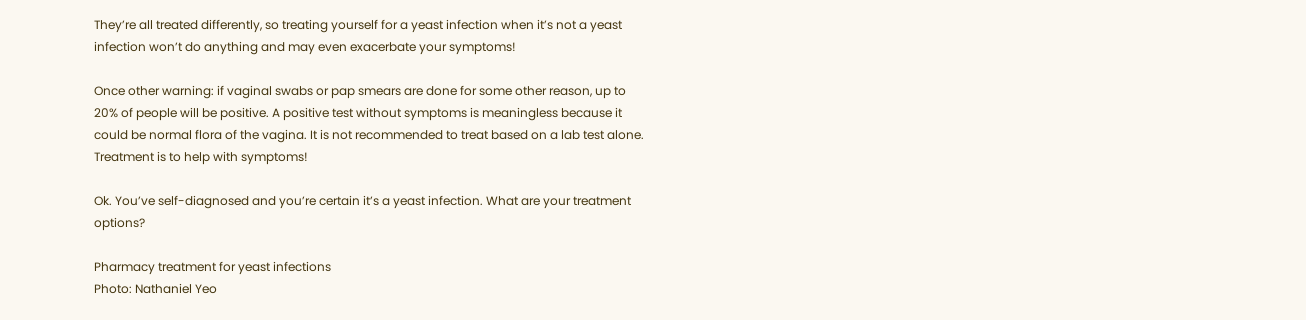They’re all treated differently, so treating yourself for a yeast infection when it’s not a yeast infection won’t do anything and may even exacerbate your symptoms!

Once other warning: if vaginal swabs or pap smears are done for some other reason, up to 20% of people will be positive. A positive test without symptoms is meaningless because it could be normal flora of the vagina. It is not recommended to treat based on a lab test alone. Treatment is to help with symptoms!

Ok. You’ve self-diagnosed and you’re certain it’s a yeast infection. What are your treatment options?

Pharmacy treatment for yeast infections
Photo: Nathaniel Yeo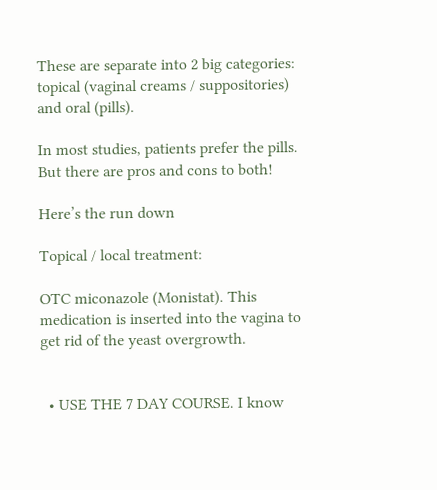These are separate into 2 big categories: topical (vaginal creams / suppositories) and oral (pills).

In most studies, patients prefer the pills. But there are pros and cons to both!

Here’s the run down

Topical / local treatment:

OTC miconazole (Monistat). This medication is inserted into the vagina to get rid of the yeast overgrowth.


  • USE THE 7 DAY COURSE. I know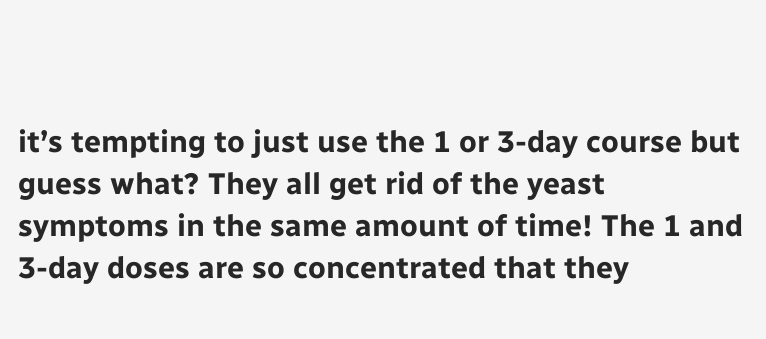it’s tempting to just use the 1 or 3-day course but guess what? They all get rid of the yeast symptoms in the same amount of time! The 1 and 3-day doses are so concentrated that they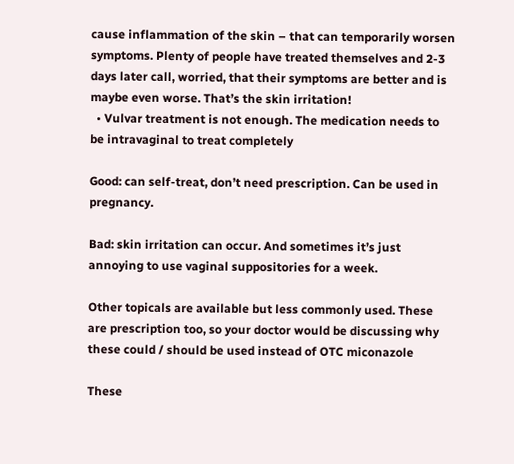cause inflammation of the skin – that can temporarily worsen symptoms. Plenty of people have treated themselves and 2-3 days later call, worried, that their symptoms are better and is maybe even worse. That’s the skin irritation!
  • Vulvar treatment is not enough. The medication needs to be intravaginal to treat completely

Good: can self-treat, don’t need prescription. Can be used in pregnancy.

Bad: skin irritation can occur. And sometimes it’s just annoying to use vaginal suppositories for a week.

Other topicals are available but less commonly used. These are prescription too, so your doctor would be discussing why these could / should be used instead of OTC miconazole

These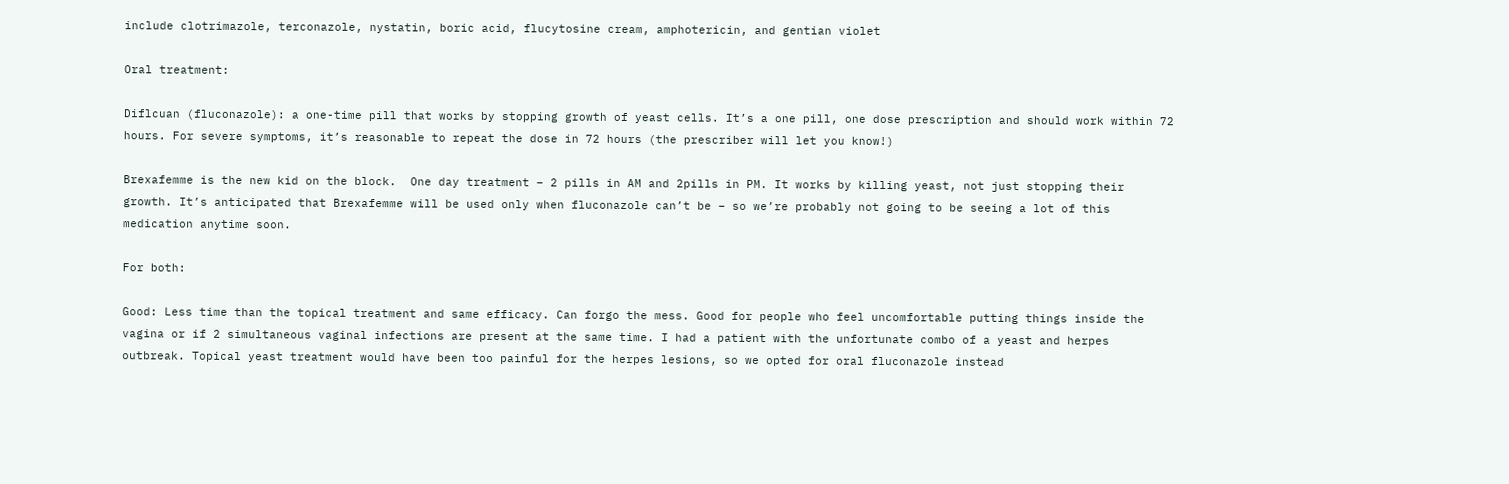include clotrimazole, terconazole, nystatin, boric acid, flucytosine cream, amphotericin, and gentian violet

Oral treatment:

Diflcuan (fluconazole): a one-time pill that works by stopping growth of yeast cells. It’s a one pill, one dose prescription and should work within 72 hours. For severe symptoms, it’s reasonable to repeat the dose in 72 hours (the prescriber will let you know!)

Brexafemme is the new kid on the block.  One day treatment – 2 pills in AM and 2pills in PM. It works by killing yeast, not just stopping their growth. It’s anticipated that Brexafemme will be used only when fluconazole can’t be – so we’re probably not going to be seeing a lot of this medication anytime soon.

For both:

Good: Less time than the topical treatment and same efficacy. Can forgo the mess. Good for people who feel uncomfortable putting things inside the vagina or if 2 simultaneous vaginal infections are present at the same time. I had a patient with the unfortunate combo of a yeast and herpes outbreak. Topical yeast treatment would have been too painful for the herpes lesions, so we opted for oral fluconazole instead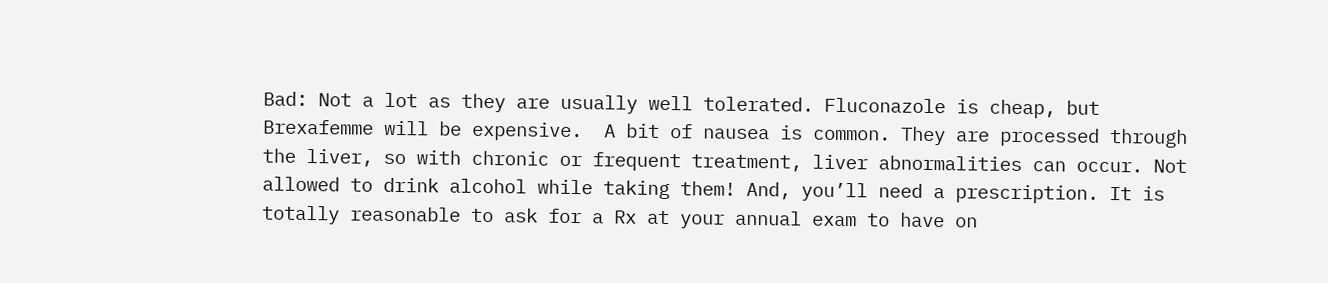Bad: Not a lot as they are usually well tolerated. Fluconazole is cheap, but Brexafemme will be expensive.  A bit of nausea is common. They are processed through the liver, so with chronic or frequent treatment, liver abnormalities can occur. Not allowed to drink alcohol while taking them! And, you’ll need a prescription. It is totally reasonable to ask for a Rx at your annual exam to have on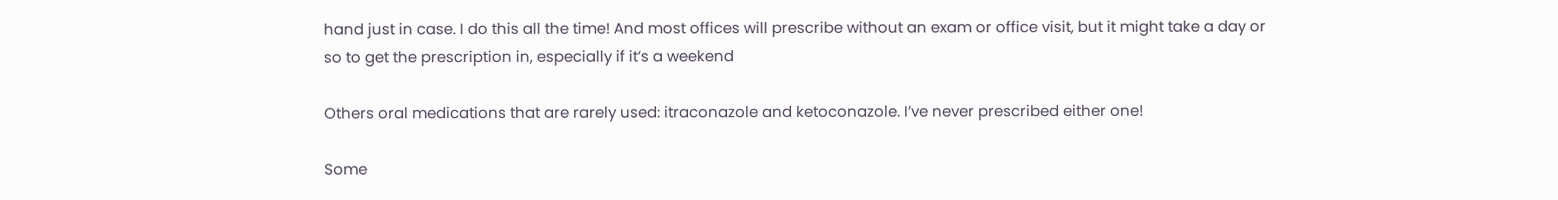hand just in case. I do this all the time! And most offices will prescribe without an exam or office visit, but it might take a day or so to get the prescription in, especially if it’s a weekend

Others oral medications that are rarely used: itraconazole and ketoconazole. I’ve never prescribed either one!

Some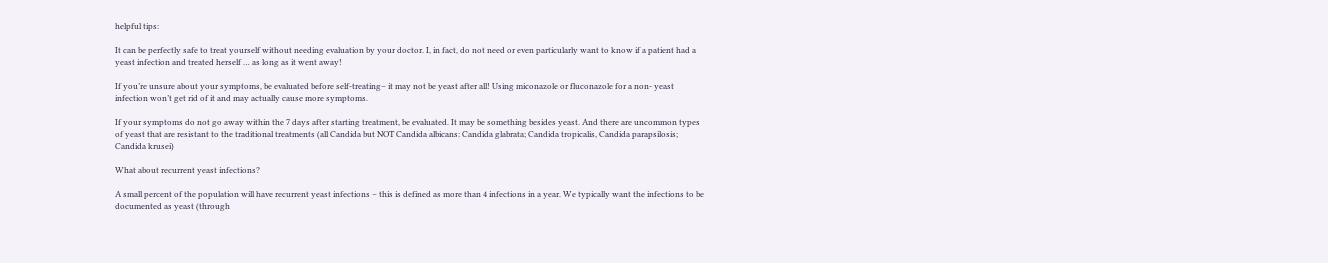helpful tips:

It can be perfectly safe to treat yourself without needing evaluation by your doctor. I, in fact, do not need or even particularly want to know if a patient had a yeast infection and treated herself … as long as it went away!

If you’re unsure about your symptoms, be evaluated before self-treating– it may not be yeast after all! Using miconazole or fluconazole for a non- yeast infection won’t get rid of it and may actually cause more symptoms.

If your symptoms do not go away within the 7 days after starting treatment, be evaluated. It may be something besides yeast. And there are uncommon types of yeast that are resistant to the traditional treatments (all Candida but NOT Candida albicans: Candida glabrata; Candida tropicalis, Candida parapsilosis; Candida krusei)

What about recurrent yeast infections?

A small percent of the population will have recurrent yeast infections – this is defined as more than 4 infections in a year. We typically want the infections to be documented as yeast (through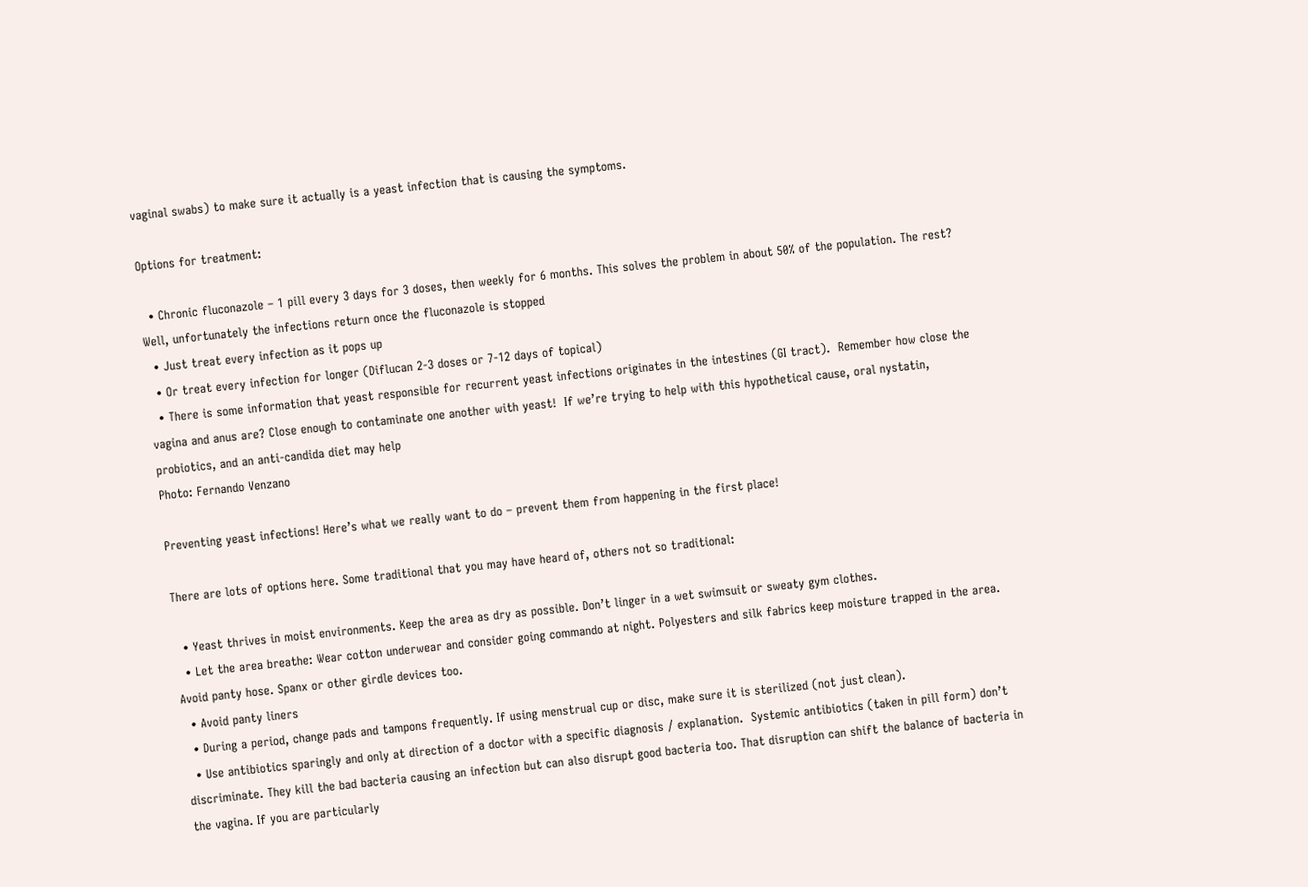vaginal swabs) to make sure it actually is a yeast infection that is causing the symptoms.

Options for treatment:

  • Chronic fluconazole – 1 pill every 3 days for 3 doses, then weekly for 6 months. This solves the problem in about 50% of the population. The rest? Well, unfortunately the infections return once the fluconazole is stopped
  • Just treat every infection as it pops up
  • Or treat every infection for longer (Diflucan 2-3 doses or 7-12 days of topical)
  • There is some information that yeast responsible for recurrent yeast infections originates in the intestines (GI tract).  Remember how close the vagina and anus are? Close enough to contaminate one another with yeast!  If we’re trying to help with this hypothetical cause, oral nystatin, probiotics, and an anti-candida diet may help
Photo: Fernando Venzano

Preventing yeast infections! Here’s what we really want to do – prevent them from happening in the first place!

There are lots of options here. Some traditional that you may have heard of, others not so traditional:

  • Yeast thrives in moist environments. Keep the area as dry as possible. Don’t linger in a wet swimsuit or sweaty gym clothes.
  • Let the area breathe: Wear cotton underwear and consider going commando at night. Polyesters and silk fabrics keep moisture trapped in the area. Avoid panty hose. Spanx or other girdle devices too.
  • Avoid panty liners
  • During a period, change pads and tampons frequently. If using menstrual cup or disc, make sure it is sterilized (not just clean).
  • Use antibiotics sparingly and only at direction of a doctor with a specific diagnosis / explanation.  Systemic antibiotics (taken in pill form) don’t discriminate. They kill the bad bacteria causing an infection but can also disrupt good bacteria too. That disruption can shift the balance of bacteria in the vagina. If you are particularly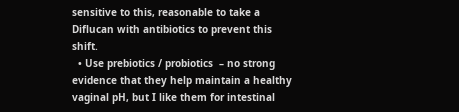sensitive to this, reasonable to take a Diflucan with antibiotics to prevent this shift.
  • Use prebiotics / probiotics  – no strong evidence that they help maintain a healthy vaginal pH, but I like them for intestinal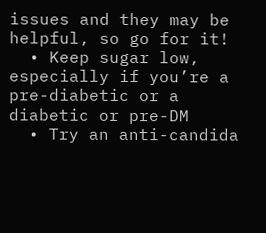issues and they may be helpful, so go for it!
  • Keep sugar low, especially if you’re a pre-diabetic or a diabetic or pre-DM
  • Try an anti-candida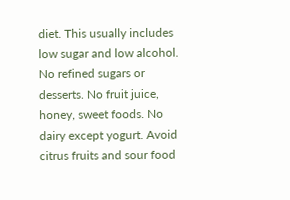diet. This usually includes low sugar and low alcohol. No refined sugars or desserts. No fruit juice, honey, sweet foods. No dairy except yogurt. Avoid citrus fruits and sour food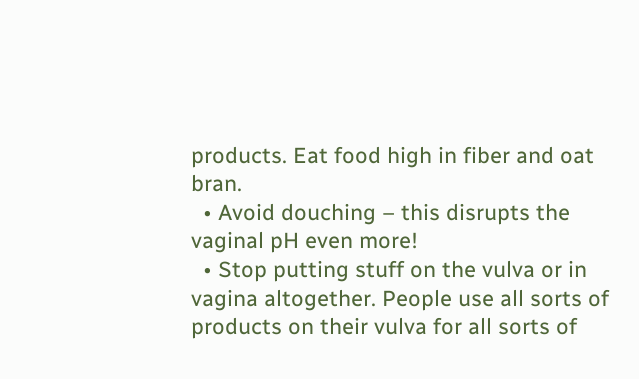products. Eat food high in fiber and oat bran.
  • Avoid douching – this disrupts the vaginal pH even more!
  • Stop putting stuff on the vulva or in vagina altogether. People use all sorts of products on their vulva for all sorts of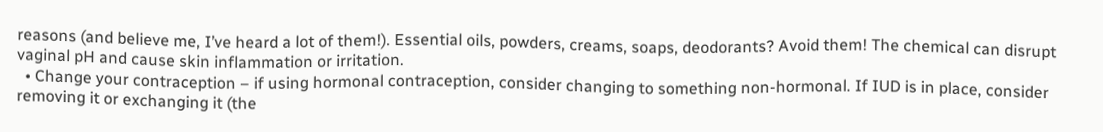reasons (and believe me, I’ve heard a lot of them!). Essential oils, powders, creams, soaps, deodorants? Avoid them! The chemical can disrupt vaginal pH and cause skin inflammation or irritation.
  • Change your contraception – if using hormonal contraception, consider changing to something non-hormonal. If IUD is in place, consider removing it or exchanging it (the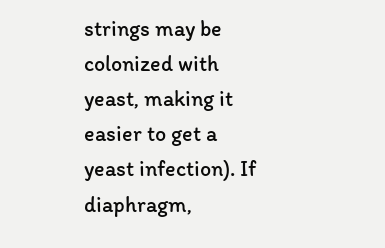strings may be colonized with yeast, making it easier to get a yeast infection). If diaphragm,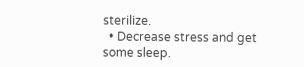sterilize.
  • Decrease stress and get some sleep.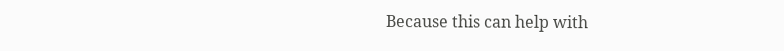Because this can help with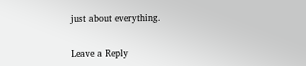just about everything.


Leave a Reply